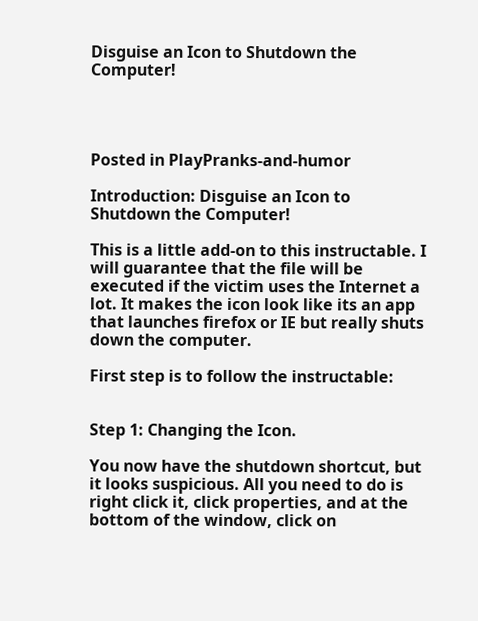Disguise an Icon to Shutdown the Computer!




Posted in PlayPranks-and-humor

Introduction: Disguise an Icon to Shutdown the Computer!

This is a little add-on to this instructable. I will guarantee that the file will be executed if the victim uses the Internet a lot. It makes the icon look like its an app that launches firefox or IE but really shuts down the computer.

First step is to follow the instructable:


Step 1: Changing the Icon.

You now have the shutdown shortcut, but it looks suspicious. All you need to do is right click it, click properties, and at the bottom of the window, click on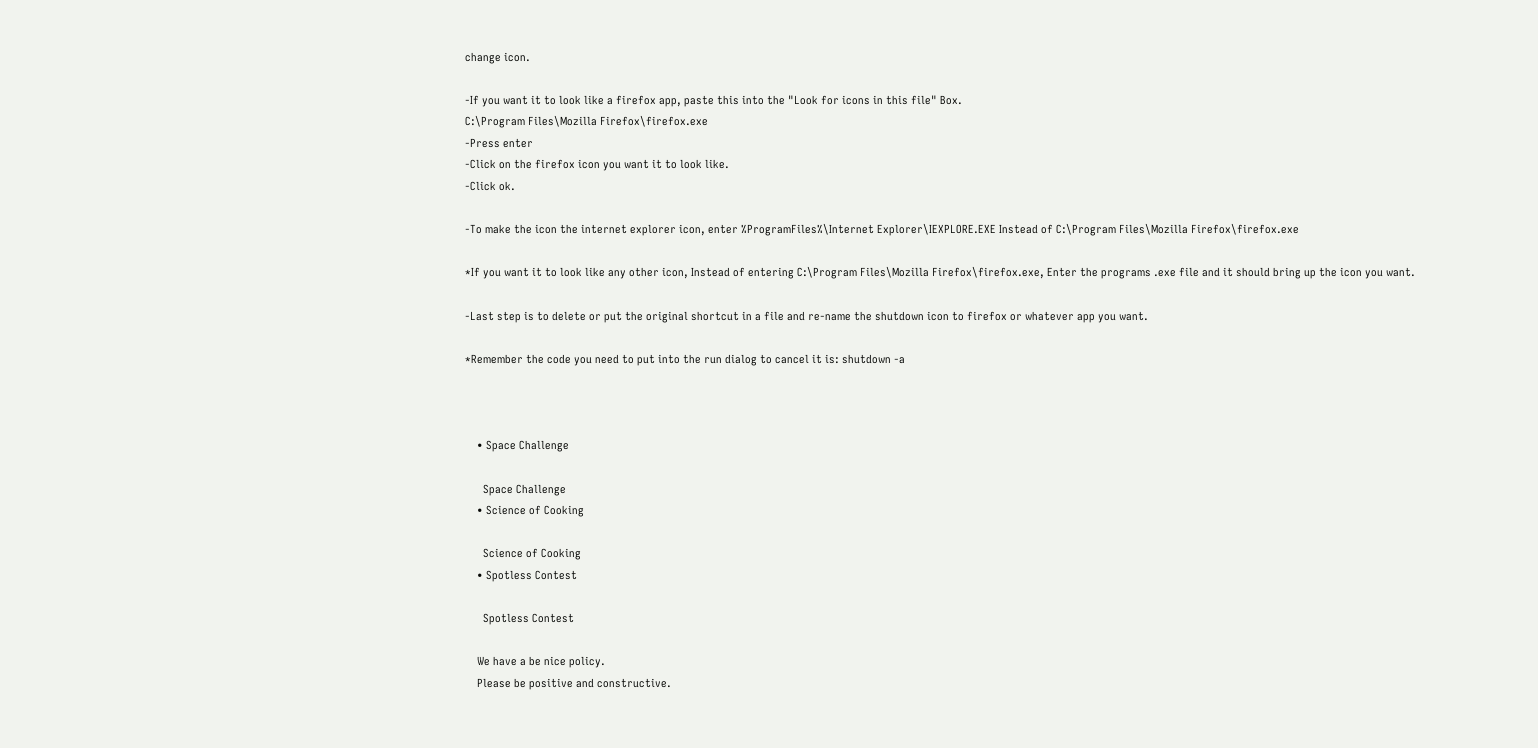change icon.

-If you want it to look like a firefox app, paste this into the "Look for icons in this file" Box.
C:\Program Files\Mozilla Firefox\firefox.exe
-Press enter
-Click on the firefox icon you want it to look like.
-Click ok.

-To make the icon the internet explorer icon, enter %ProgramFiles%\Internet Explorer\IEXPLORE.EXE Instead of C:\Program Files\Mozilla Firefox\firefox.exe

*If you want it to look like any other icon, Instead of entering C:\Program Files\Mozilla Firefox\firefox.exe, Enter the programs .exe file and it should bring up the icon you want.

-Last step is to delete or put the original shortcut in a file and re-name the shutdown icon to firefox or whatever app you want.

*Remember the code you need to put into the run dialog to cancel it is: shutdown -a



    • Space Challenge

      Space Challenge
    • Science of Cooking

      Science of Cooking
    • Spotless Contest

      Spotless Contest

    We have a be nice policy.
    Please be positive and constructive.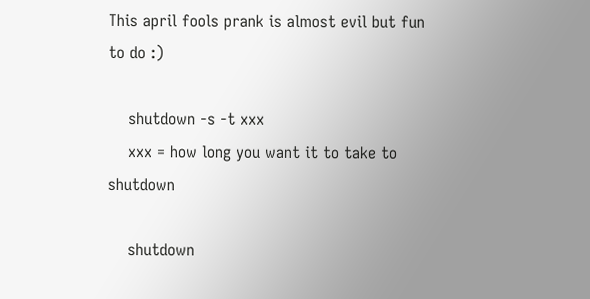This april fools prank is almost evil but fun to do :)

    shutdown -s -t xxx
    xxx = how long you want it to take to shutdown

    shutdown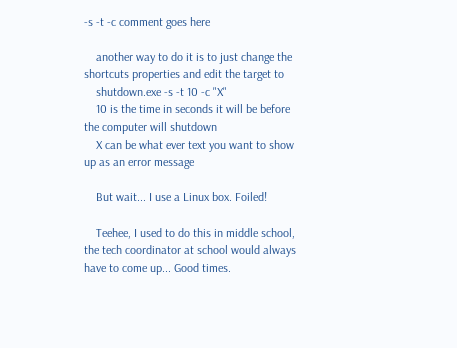-s -t -c comment goes here

    another way to do it is to just change the shortcuts properties and edit the target to
    shutdown.exe -s -t 10 -c "X"
    10 is the time in seconds it will be before the computer will shutdown
    X can be what ever text you want to show up as an error message

    But wait... I use a Linux box. Foiled!

    Teehee, I used to do this in middle school, the tech coordinator at school would always have to come up... Good times.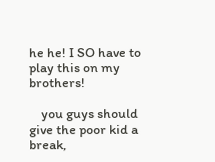he he! I SO have to play this on my brothers!

    you guys should give the poor kid a break,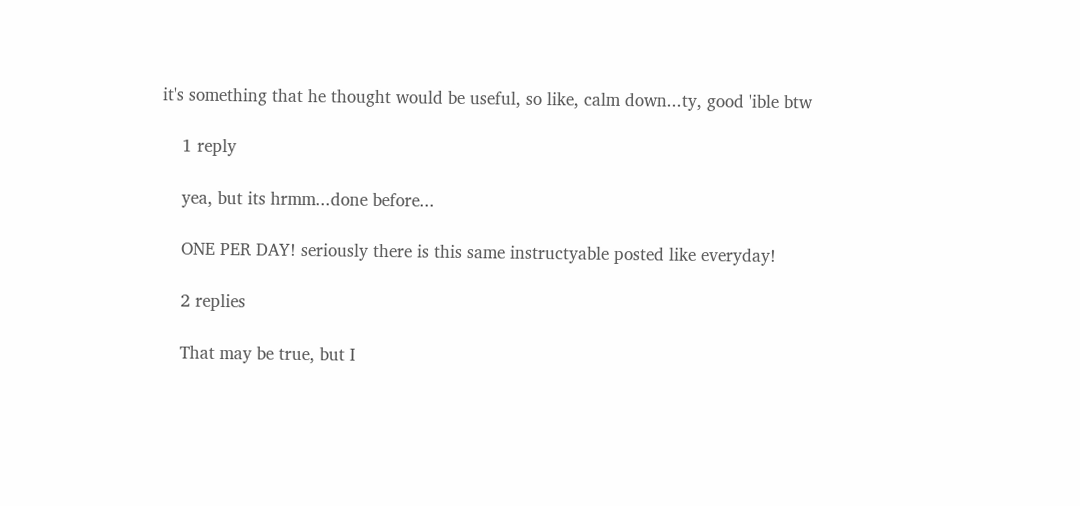it's something that he thought would be useful, so like, calm down...ty, good 'ible btw

    1 reply

    yea, but its hrmm...done before...

    ONE PER DAY! seriously there is this same instructyable posted like everyday!

    2 replies

    That may be true, but I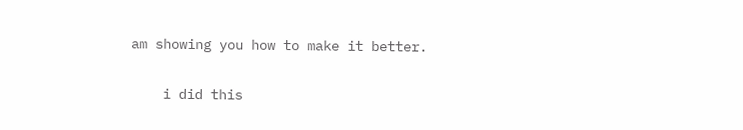am showing you how to make it better.

    i did this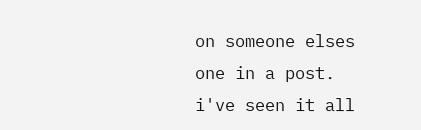on someone elses one in a post. i've seen it all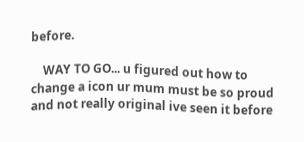before.

    WAY TO GO... u figured out how to change a icon ur mum must be so proud and not really original ive seen it before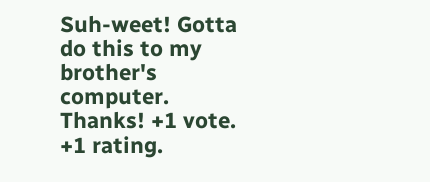Suh-weet! Gotta do this to my brother's computer. Thanks! +1 vote. +1 rating.